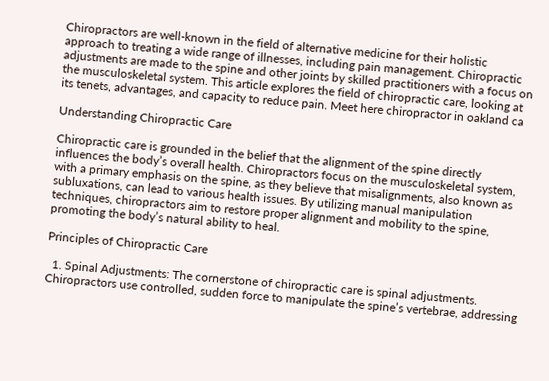Chiropractors are well-known in the field of alternative medicine for their holistic approach to treating a wide range of illnesses, including pain management. Chiropractic adjustments are made to the spine and other joints by skilled practitioners with a focus on the musculoskeletal system. This article explores the field of chiropractic care, looking at its tenets, advantages, and capacity to reduce pain. Meet here chiropractor in oakland ca

Understanding Chiropractic Care

Chiropractic care is grounded in the belief that the alignment of the spine directly influences the body’s overall health. Chiropractors focus on the musculoskeletal system, with a primary emphasis on the spine, as they believe that misalignments, also known as subluxations, can lead to various health issues. By utilizing manual manipulation techniques, chiropractors aim to restore proper alignment and mobility to the spine, promoting the body’s natural ability to heal.

Principles of Chiropractic Care

  1. Spinal Adjustments: The cornerstone of chiropractic care is spinal adjustments. Chiropractors use controlled, sudden force to manipulate the spine’s vertebrae, addressing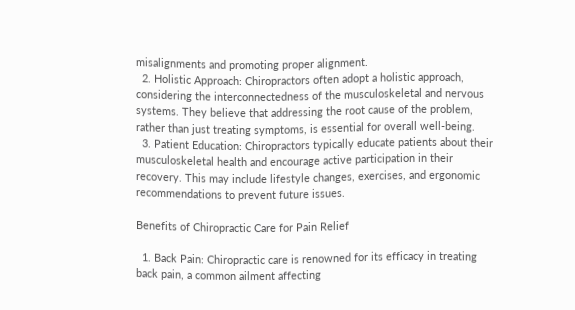misalignments and promoting proper alignment.
  2. Holistic Approach: Chiropractors often adopt a holistic approach, considering the interconnectedness of the musculoskeletal and nervous systems. They believe that addressing the root cause of the problem, rather than just treating symptoms, is essential for overall well-being.
  3. Patient Education: Chiropractors typically educate patients about their musculoskeletal health and encourage active participation in their recovery. This may include lifestyle changes, exercises, and ergonomic recommendations to prevent future issues.

Benefits of Chiropractic Care for Pain Relief

  1. Back Pain: Chiropractic care is renowned for its efficacy in treating back pain, a common ailment affecting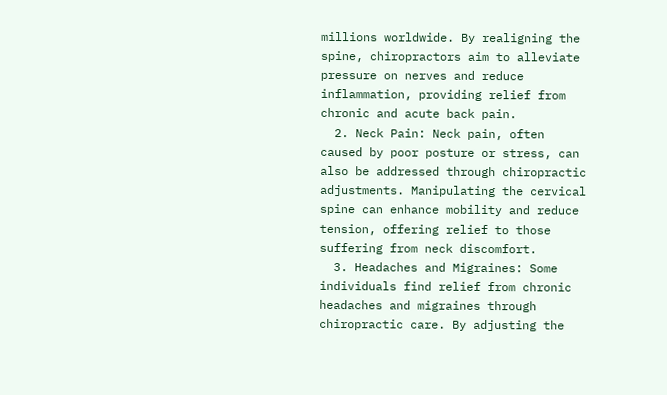millions worldwide. By realigning the spine, chiropractors aim to alleviate pressure on nerves and reduce inflammation, providing relief from chronic and acute back pain.
  2. Neck Pain: Neck pain, often caused by poor posture or stress, can also be addressed through chiropractic adjustments. Manipulating the cervical spine can enhance mobility and reduce tension, offering relief to those suffering from neck discomfort.
  3. Headaches and Migraines: Some individuals find relief from chronic headaches and migraines through chiropractic care. By adjusting the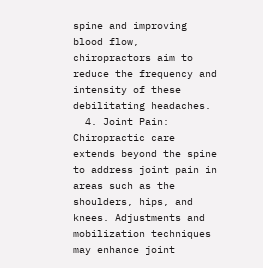spine and improving blood flow, chiropractors aim to reduce the frequency and intensity of these debilitating headaches.
  4. Joint Pain: Chiropractic care extends beyond the spine to address joint pain in areas such as the shoulders, hips, and knees. Adjustments and mobilization techniques may enhance joint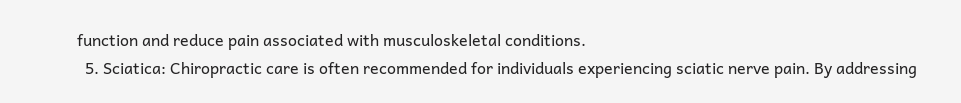function and reduce pain associated with musculoskeletal conditions.
  5. Sciatica: Chiropractic care is often recommended for individuals experiencing sciatic nerve pain. By addressing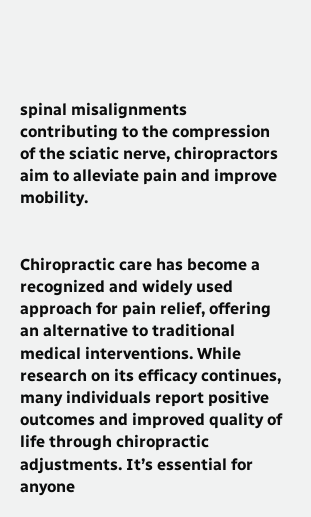spinal misalignments contributing to the compression of the sciatic nerve, chiropractors aim to alleviate pain and improve mobility.


Chiropractic care has become a recognized and widely used approach for pain relief, offering an alternative to traditional medical interventions. While research on its efficacy continues, many individuals report positive outcomes and improved quality of life through chiropractic adjustments. It’s essential for anyone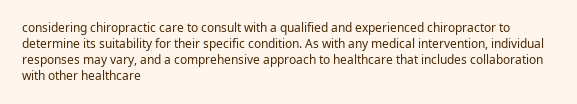considering chiropractic care to consult with a qualified and experienced chiropractor to determine its suitability for their specific condition. As with any medical intervention, individual responses may vary, and a comprehensive approach to healthcare that includes collaboration with other healthcare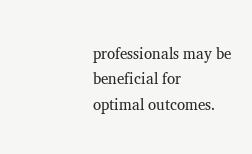professionals may be beneficial for optimal outcomes.